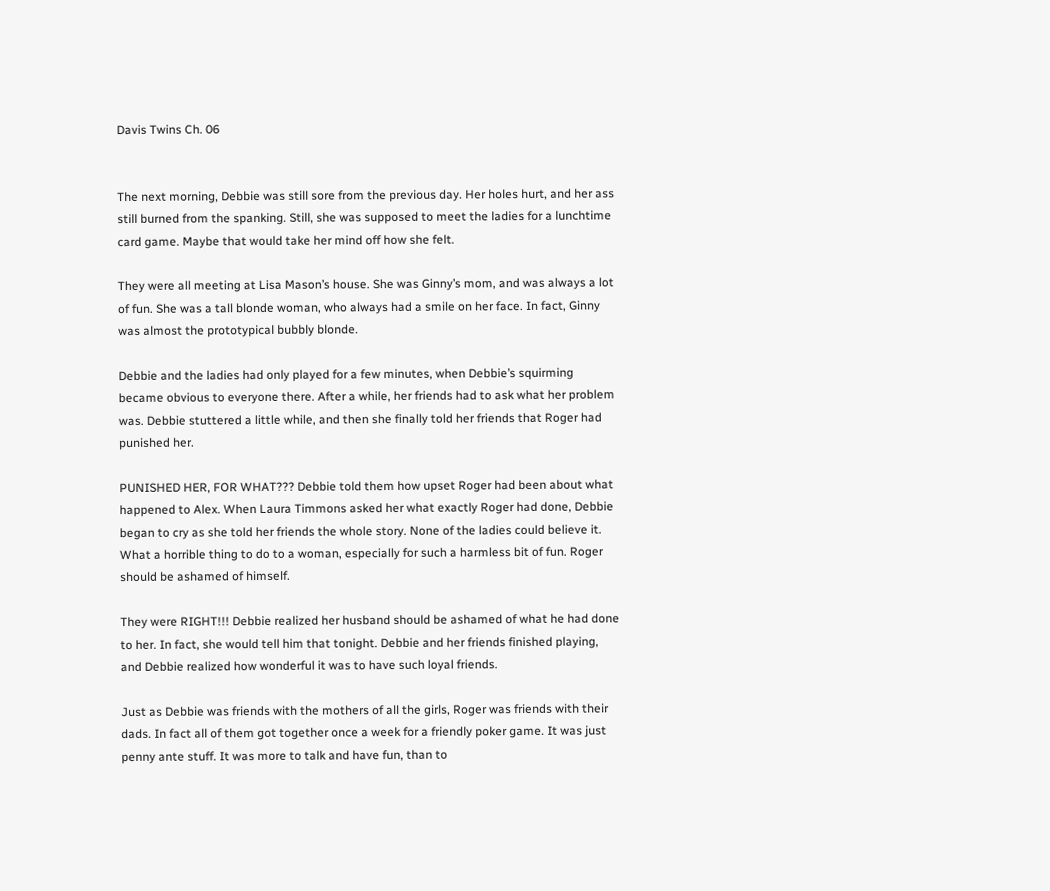Davis Twins Ch. 06


The next morning, Debbie was still sore from the previous day. Her holes hurt, and her ass still burned from the spanking. Still, she was supposed to meet the ladies for a lunchtime card game. Maybe that would take her mind off how she felt.

They were all meeting at Lisa Mason’s house. She was Ginny’s mom, and was always a lot of fun. She was a tall blonde woman, who always had a smile on her face. In fact, Ginny was almost the prototypical bubbly blonde.

Debbie and the ladies had only played for a few minutes, when Debbie’s squirming became obvious to everyone there. After a while, her friends had to ask what her problem was. Debbie stuttered a little while, and then she finally told her friends that Roger had punished her.

PUNISHED HER, FOR WHAT??? Debbie told them how upset Roger had been about what happened to Alex. When Laura Timmons asked her what exactly Roger had done, Debbie began to cry as she told her friends the whole story. None of the ladies could believe it. What a horrible thing to do to a woman, especially for such a harmless bit of fun. Roger should be ashamed of himself.

They were RIGHT!!! Debbie realized her husband should be ashamed of what he had done to her. In fact, she would tell him that tonight. Debbie and her friends finished playing, and Debbie realized how wonderful it was to have such loyal friends.

Just as Debbie was friends with the mothers of all the girls, Roger was friends with their dads. In fact all of them got together once a week for a friendly poker game. It was just penny ante stuff. It was more to talk and have fun, than to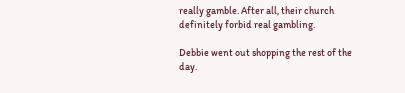really gamble. After all, their church definitely forbid real gambling.

Debbie went out shopping the rest of the day.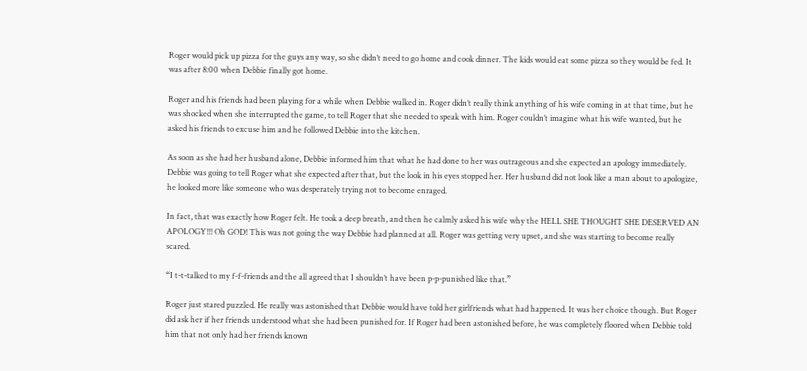Roger would pick up pizza for the guys any way, so she didn’t need to go home and cook dinner. The kids would eat some pizza so they would be fed. It was after 8:00 when Debbie finally got home.

Roger and his friends had been playing for a while when Debbie walked in. Roger didn’t really think anything of his wife coming in at that time, but he was shocked when she interrupted the game, to tell Roger that she needed to speak with him. Roger couldn’t imagine what his wife wanted, but he asked his friends to excuse him and he followed Debbie into the kitchen.

As soon as she had her husband alone, Debbie informed him that what he had done to her was outrageous and she expected an apology immediately. Debbie was going to tell Roger what she expected after that, but the look in his eyes stopped her. Her husband did not look like a man about to apologize, he looked more like someone who was desperately trying not to become enraged.

In fact, that was exactly how Roger felt. He took a deep breath, and then he calmly asked his wife why the HELL SHE THOUGHT SHE DESERVED AN APOLOGY!!! Oh GOD! This was not going the way Debbie had planned at all. Roger was getting very upset, and she was starting to become really scared.

“I t-t-talked to my f-f-friends and the all agreed that I shouldn’t have been p-p-punished like that.”

Roger just stared puzzled. He really was astonished that Debbie would have told her girlfriends what had happened. It was her choice though. But Roger did ask her if her friends understood what she had been punished for. If Roger had been astonished before, he was completely floored when Debbie told him that not only had her friends known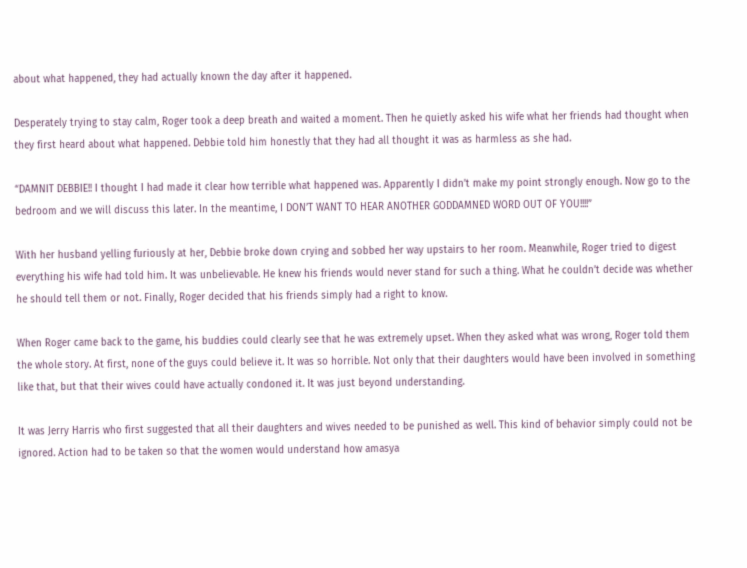about what happened, they had actually known the day after it happened.

Desperately trying to stay calm, Roger took a deep breath and waited a moment. Then he quietly asked his wife what her friends had thought when they first heard about what happened. Debbie told him honestly that they had all thought it was as harmless as she had.

“DAMNIT DEBBIE!! I thought I had made it clear how terrible what happened was. Apparently I didn’t make my point strongly enough. Now go to the bedroom and we will discuss this later. In the meantime, I DON’T WANT TO HEAR ANOTHER GODDAMNED WORD OUT OF YOU!!!!”

With her husband yelling furiously at her, Debbie broke down crying and sobbed her way upstairs to her room. Meanwhile, Roger tried to digest everything his wife had told him. It was unbelievable. He knew his friends would never stand for such a thing. What he couldn’t decide was whether he should tell them or not. Finally, Roger decided that his friends simply had a right to know.

When Roger came back to the game, his buddies could clearly see that he was extremely upset. When they asked what was wrong, Roger told them the whole story. At first, none of the guys could believe it. It was so horrible. Not only that their daughters would have been involved in something like that, but that their wives could have actually condoned it. It was just beyond understanding.

It was Jerry Harris who first suggested that all their daughters and wives needed to be punished as well. This kind of behavior simply could not be ignored. Action had to be taken so that the women would understand how amasya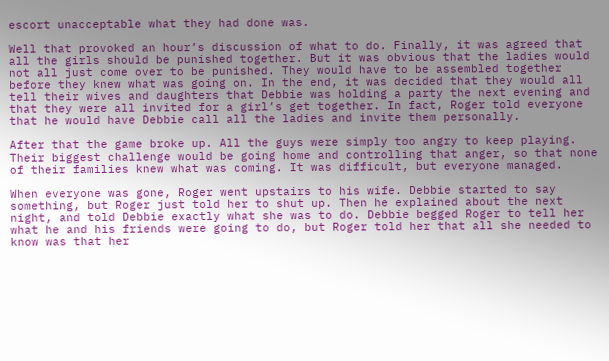escort unacceptable what they had done was.

Well that provoked an hour’s discussion of what to do. Finally, it was agreed that all the girls should be punished together. But it was obvious that the ladies would not all just come over to be punished. They would have to be assembled together before they knew what was going on. In the end, it was decided that they would all tell their wives and daughters that Debbie was holding a party the next evening and that they were all invited for a girl’s get together. In fact, Roger told everyone that he would have Debbie call all the ladies and invite them personally.

After that the game broke up. All the guys were simply too angry to keep playing. Their biggest challenge would be going home and controlling that anger, so that none of their families knew what was coming. It was difficult, but everyone managed.

When everyone was gone, Roger went upstairs to his wife. Debbie started to say something, but Roger just told her to shut up. Then he explained about the next night, and told Debbie exactly what she was to do. Debbie begged Roger to tell her what he and his friends were going to do, but Roger told her that all she needed to know was that her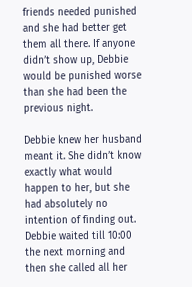friends needed punished and she had better get them all there. If anyone didn’t show up, Debbie would be punished worse than she had been the previous night.

Debbie knew her husband meant it. She didn’t know exactly what would happen to her, but she had absolutely no intention of finding out. Debbie waited till 10:00 the next morning and then she called all her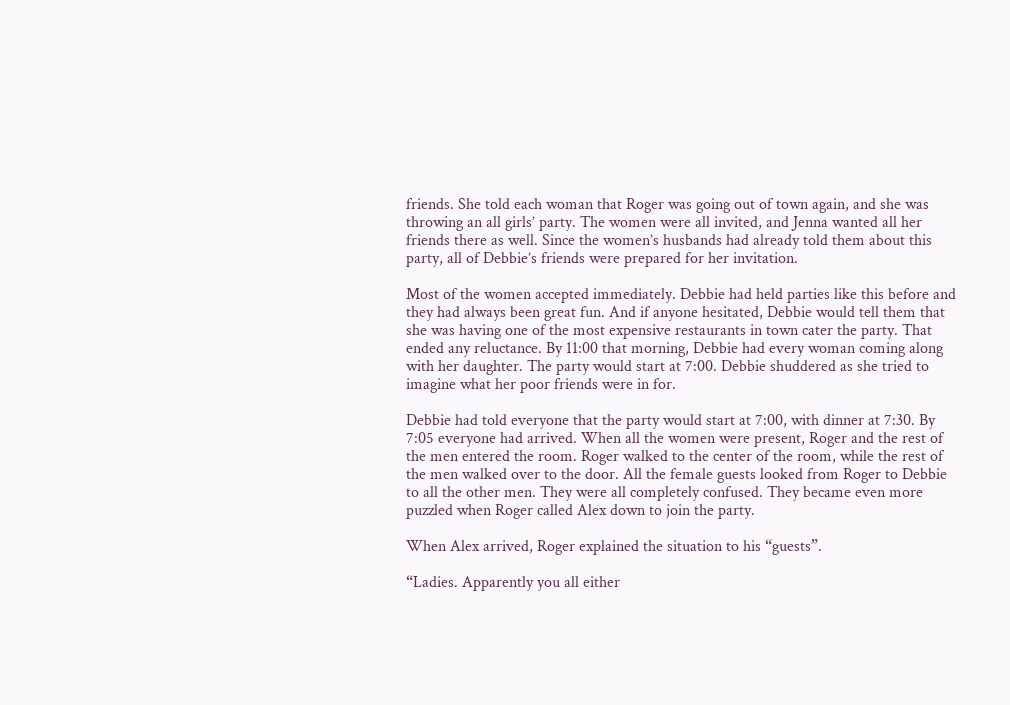friends. She told each woman that Roger was going out of town again, and she was throwing an all girls’ party. The women were all invited, and Jenna wanted all her friends there as well. Since the women’s husbands had already told them about this party, all of Debbie’s friends were prepared for her invitation.

Most of the women accepted immediately. Debbie had held parties like this before and they had always been great fun. And if anyone hesitated, Debbie would tell them that she was having one of the most expensive restaurants in town cater the party. That ended any reluctance. By 11:00 that morning, Debbie had every woman coming along with her daughter. The party would start at 7:00. Debbie shuddered as she tried to imagine what her poor friends were in for.

Debbie had told everyone that the party would start at 7:00, with dinner at 7:30. By 7:05 everyone had arrived. When all the women were present, Roger and the rest of the men entered the room. Roger walked to the center of the room, while the rest of the men walked over to the door. All the female guests looked from Roger to Debbie to all the other men. They were all completely confused. They became even more puzzled when Roger called Alex down to join the party.

When Alex arrived, Roger explained the situation to his “guests”.

“Ladies. Apparently you all either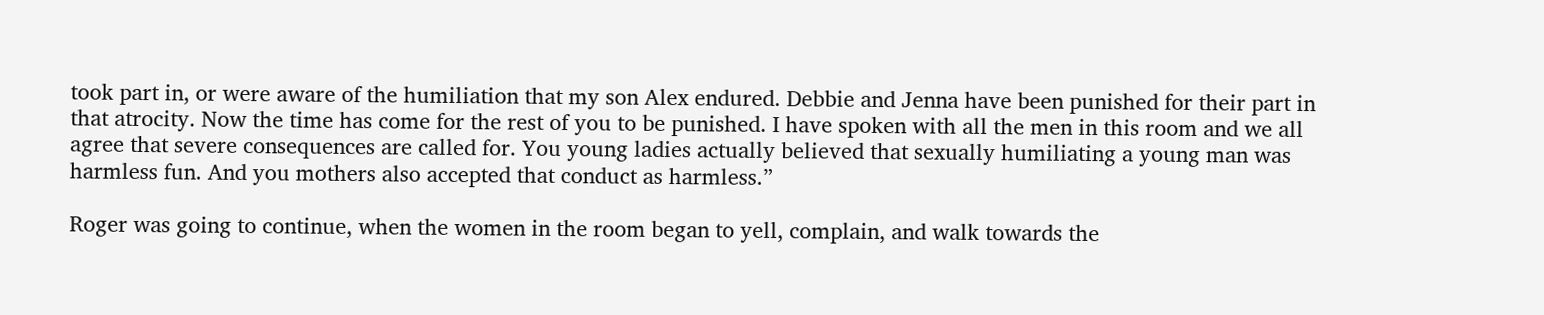took part in, or were aware of the humiliation that my son Alex endured. Debbie and Jenna have been punished for their part in that atrocity. Now the time has come for the rest of you to be punished. I have spoken with all the men in this room and we all agree that severe consequences are called for. You young ladies actually believed that sexually humiliating a young man was harmless fun. And you mothers also accepted that conduct as harmless.”

Roger was going to continue, when the women in the room began to yell, complain, and walk towards the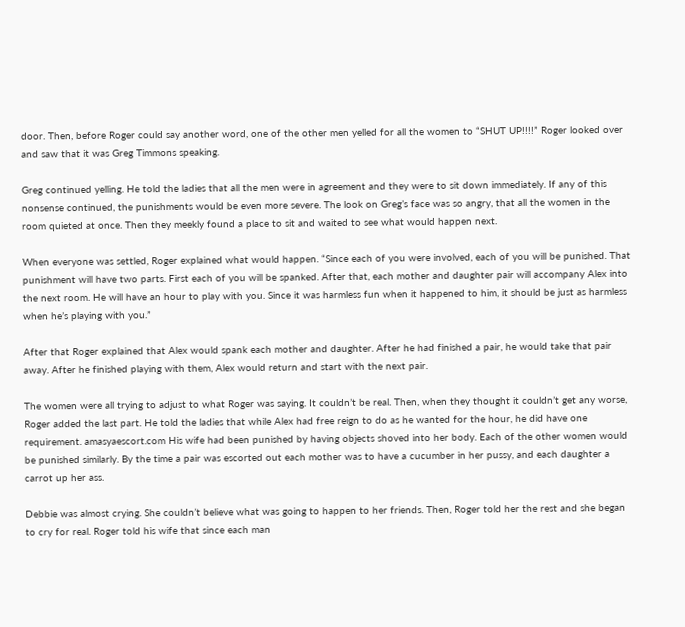door. Then, before Roger could say another word, one of the other men yelled for all the women to “SHUT UP!!!!” Roger looked over and saw that it was Greg Timmons speaking.

Greg continued yelling. He told the ladies that all the men were in agreement and they were to sit down immediately. If any of this nonsense continued, the punishments would be even more severe. The look on Greg’s face was so angry, that all the women in the room quieted at once. Then they meekly found a place to sit and waited to see what would happen next.

When everyone was settled, Roger explained what would happen. “Since each of you were involved, each of you will be punished. That punishment will have two parts. First each of you will be spanked. After that, each mother and daughter pair will accompany Alex into the next room. He will have an hour to play with you. Since it was harmless fun when it happened to him, it should be just as harmless when he’s playing with you.”

After that Roger explained that Alex would spank each mother and daughter. After he had finished a pair, he would take that pair away. After he finished playing with them, Alex would return and start with the next pair.

The women were all trying to adjust to what Roger was saying. It couldn’t be real. Then, when they thought it couldn’t get any worse, Roger added the last part. He told the ladies that while Alex had free reign to do as he wanted for the hour, he did have one requirement. amasyaescort.com His wife had been punished by having objects shoved into her body. Each of the other women would be punished similarly. By the time a pair was escorted out each mother was to have a cucumber in her pussy, and each daughter a carrot up her ass.

Debbie was almost crying. She couldn’t believe what was going to happen to her friends. Then, Roger told her the rest and she began to cry for real. Roger told his wife that since each man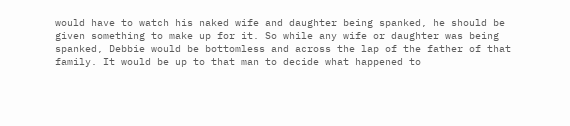would have to watch his naked wife and daughter being spanked, he should be given something to make up for it. So while any wife or daughter was being spanked, Debbie would be bottomless and across the lap of the father of that family. It would be up to that man to decide what happened to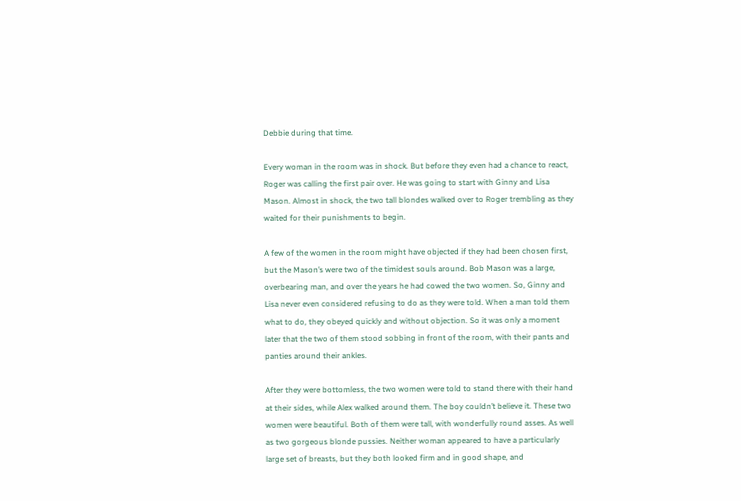Debbie during that time.

Every woman in the room was in shock. But before they even had a chance to react, Roger was calling the first pair over. He was going to start with Ginny and Lisa Mason. Almost in shock, the two tall blondes walked over to Roger trembling as they waited for their punishments to begin.

A few of the women in the room might have objected if they had been chosen first, but the Mason’s were two of the timidest souls around. Bob Mason was a large, overbearing man, and over the years he had cowed the two women. So, Ginny and Lisa never even considered refusing to do as they were told. When a man told them what to do, they obeyed quickly and without objection. So it was only a moment later that the two of them stood sobbing in front of the room, with their pants and panties around their ankles.

After they were bottomless, the two women were told to stand there with their hand at their sides, while Alex walked around them. The boy couldn’t believe it. These two women were beautiful. Both of them were tall, with wonderfully round asses. As well as two gorgeous blonde pussies. Neither woman appeared to have a particularly large set of breasts, but they both looked firm and in good shape, and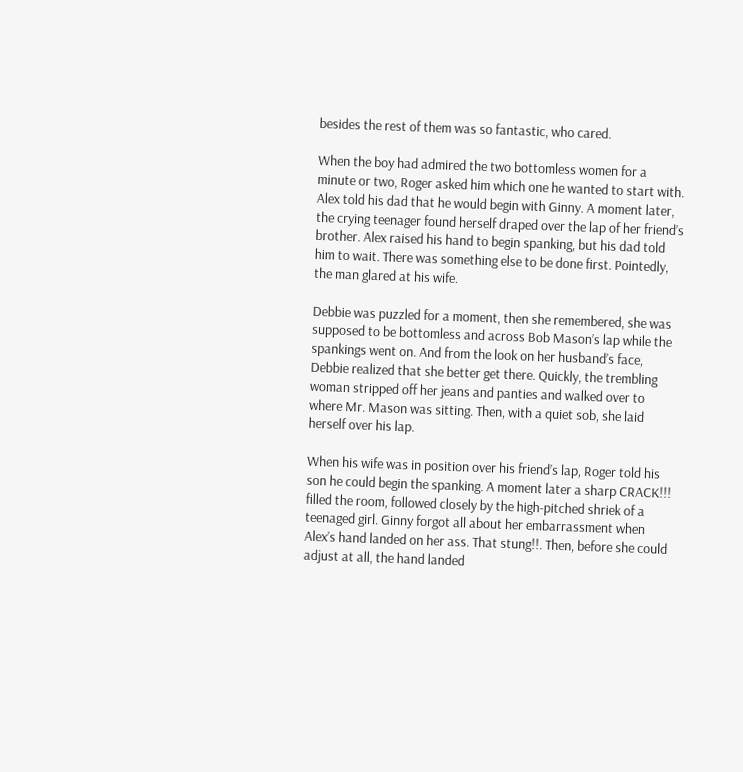besides the rest of them was so fantastic, who cared.

When the boy had admired the two bottomless women for a minute or two, Roger asked him which one he wanted to start with. Alex told his dad that he would begin with Ginny. A moment later, the crying teenager found herself draped over the lap of her friend’s brother. Alex raised his hand to begin spanking, but his dad told him to wait. There was something else to be done first. Pointedly, the man glared at his wife.

Debbie was puzzled for a moment, then she remembered, she was supposed to be bottomless and across Bob Mason’s lap while the spankings went on. And from the look on her husband’s face, Debbie realized that she better get there. Quickly, the trembling woman stripped off her jeans and panties and walked over to where Mr. Mason was sitting. Then, with a quiet sob, she laid herself over his lap.

When his wife was in position over his friend’s lap, Roger told his son he could begin the spanking. A moment later a sharp CRACK!!! filled the room, followed closely by the high-pitched shriek of a teenaged girl. Ginny forgot all about her embarrassment when Alex’s hand landed on her ass. That stung!!. Then, before she could adjust at all, the hand landed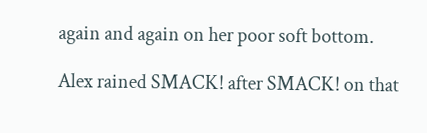again and again on her poor soft bottom.

Alex rained SMACK! after SMACK! on that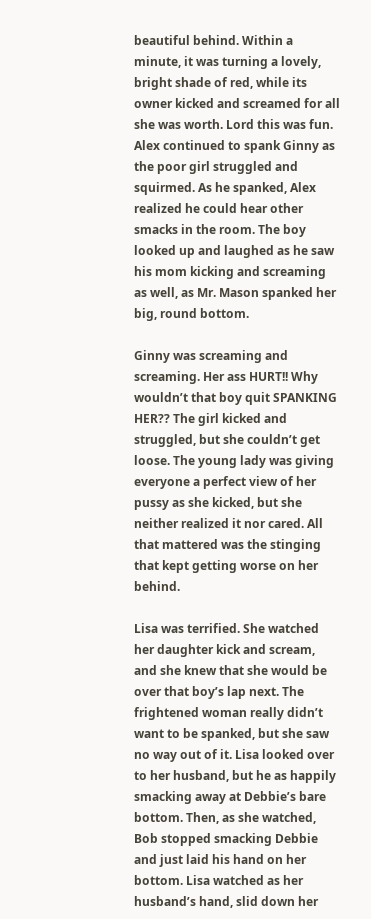beautiful behind. Within a minute, it was turning a lovely, bright shade of red, while its owner kicked and screamed for all she was worth. Lord this was fun. Alex continued to spank Ginny as the poor girl struggled and squirmed. As he spanked, Alex realized he could hear other smacks in the room. The boy looked up and laughed as he saw his mom kicking and screaming as well, as Mr. Mason spanked her big, round bottom.

Ginny was screaming and screaming. Her ass HURT!! Why wouldn’t that boy quit SPANKING HER?? The girl kicked and struggled, but she couldn’t get loose. The young lady was giving everyone a perfect view of her pussy as she kicked, but she neither realized it nor cared. All that mattered was the stinging that kept getting worse on her behind.

Lisa was terrified. She watched her daughter kick and scream, and she knew that she would be over that boy’s lap next. The frightened woman really didn’t want to be spanked, but she saw no way out of it. Lisa looked over to her husband, but he as happily smacking away at Debbie’s bare bottom. Then, as she watched, Bob stopped smacking Debbie and just laid his hand on her bottom. Lisa watched as her husband’s hand, slid down her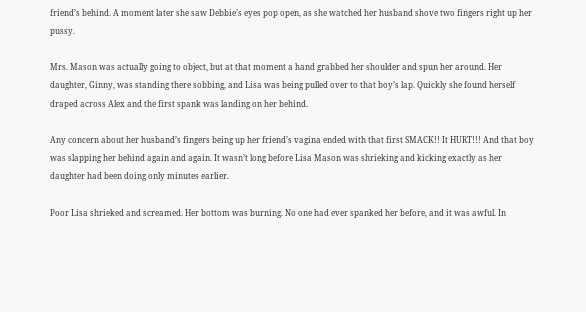friend’s behind. A moment later she saw Debbie’s eyes pop open, as she watched her husband shove two fingers right up her pussy.

Mrs. Mason was actually going to object, but at that moment a hand grabbed her shoulder and spun her around. Her daughter, Ginny, was standing there sobbing, and Lisa was being pulled over to that boy’s lap. Quickly she found herself draped across Alex and the first spank was landing on her behind.

Any concern about her husband’s fingers being up her friend’s vagina ended with that first SMACK!! It HURT!!! And that boy was slapping her behind again and again. It wasn’t long before Lisa Mason was shrieking and kicking exactly as her daughter had been doing only minutes earlier.

Poor Lisa shrieked and screamed. Her bottom was burning. No one had ever spanked her before, and it was awful. In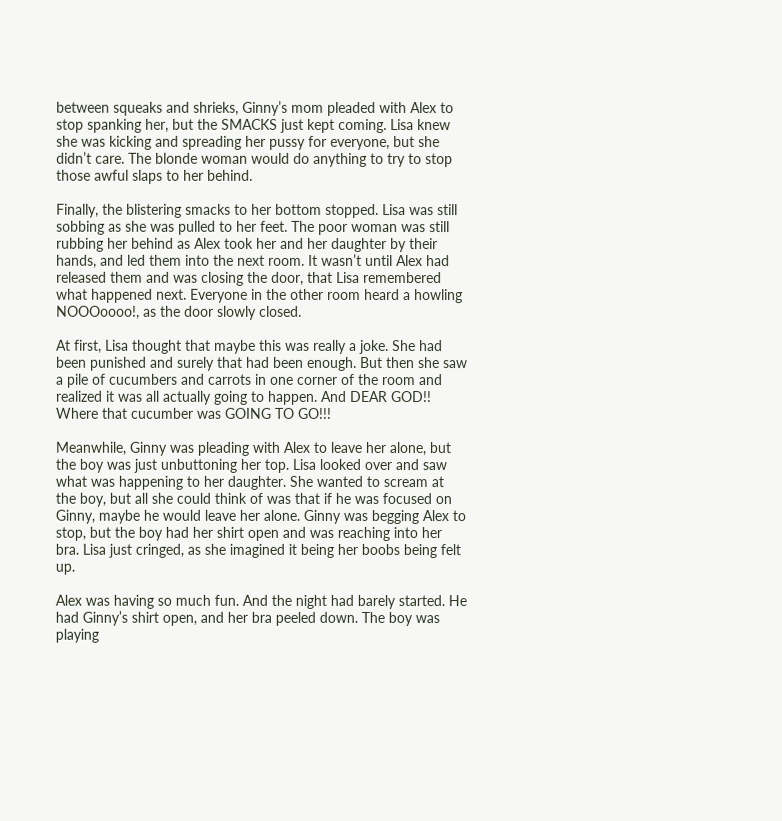between squeaks and shrieks, Ginny’s mom pleaded with Alex to stop spanking her, but the SMACKS just kept coming. Lisa knew she was kicking and spreading her pussy for everyone, but she didn’t care. The blonde woman would do anything to try to stop those awful slaps to her behind.

Finally, the blistering smacks to her bottom stopped. Lisa was still sobbing as she was pulled to her feet. The poor woman was still rubbing her behind as Alex took her and her daughter by their hands, and led them into the next room. It wasn’t until Alex had released them and was closing the door, that Lisa remembered what happened next. Everyone in the other room heard a howling NOOOoooo!, as the door slowly closed.

At first, Lisa thought that maybe this was really a joke. She had been punished and surely that had been enough. But then she saw a pile of cucumbers and carrots in one corner of the room and realized it was all actually going to happen. And DEAR GOD!! Where that cucumber was GOING TO GO!!!

Meanwhile, Ginny was pleading with Alex to leave her alone, but the boy was just unbuttoning her top. Lisa looked over and saw what was happening to her daughter. She wanted to scream at the boy, but all she could think of was that if he was focused on Ginny, maybe he would leave her alone. Ginny was begging Alex to stop, but the boy had her shirt open and was reaching into her bra. Lisa just cringed, as she imagined it being her boobs being felt up.

Alex was having so much fun. And the night had barely started. He had Ginny’s shirt open, and her bra peeled down. The boy was playing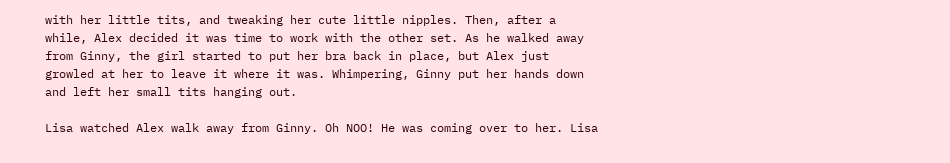with her little tits, and tweaking her cute little nipples. Then, after a while, Alex decided it was time to work with the other set. As he walked away from Ginny, the girl started to put her bra back in place, but Alex just growled at her to leave it where it was. Whimpering, Ginny put her hands down and left her small tits hanging out.

Lisa watched Alex walk away from Ginny. Oh NOO! He was coming over to her. Lisa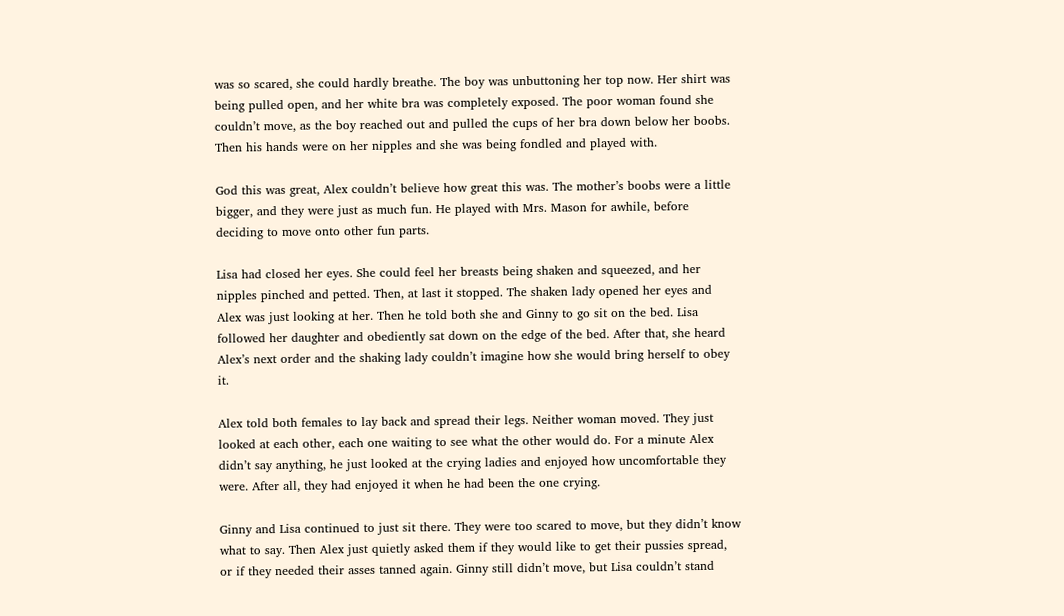was so scared, she could hardly breathe. The boy was unbuttoning her top now. Her shirt was being pulled open, and her white bra was completely exposed. The poor woman found she couldn’t move, as the boy reached out and pulled the cups of her bra down below her boobs. Then his hands were on her nipples and she was being fondled and played with.

God this was great, Alex couldn’t believe how great this was. The mother’s boobs were a little bigger, and they were just as much fun. He played with Mrs. Mason for awhile, before deciding to move onto other fun parts.

Lisa had closed her eyes. She could feel her breasts being shaken and squeezed, and her nipples pinched and petted. Then, at last it stopped. The shaken lady opened her eyes and Alex was just looking at her. Then he told both she and Ginny to go sit on the bed. Lisa followed her daughter and obediently sat down on the edge of the bed. After that, she heard Alex’s next order and the shaking lady couldn’t imagine how she would bring herself to obey it.

Alex told both females to lay back and spread their legs. Neither woman moved. They just looked at each other, each one waiting to see what the other would do. For a minute Alex didn’t say anything, he just looked at the crying ladies and enjoyed how uncomfortable they were. After all, they had enjoyed it when he had been the one crying.

Ginny and Lisa continued to just sit there. They were too scared to move, but they didn’t know what to say. Then Alex just quietly asked them if they would like to get their pussies spread, or if they needed their asses tanned again. Ginny still didn’t move, but Lisa couldn’t stand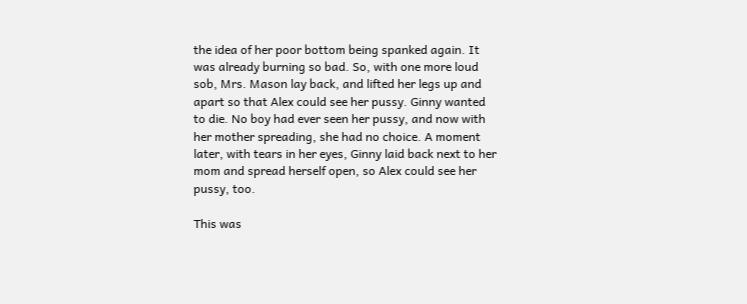the idea of her poor bottom being spanked again. It was already burning so bad. So, with one more loud sob, Mrs. Mason lay back, and lifted her legs up and apart so that Alex could see her pussy. Ginny wanted to die. No boy had ever seen her pussy, and now with her mother spreading, she had no choice. A moment later, with tears in her eyes, Ginny laid back next to her mom and spread herself open, so Alex could see her pussy, too.

This was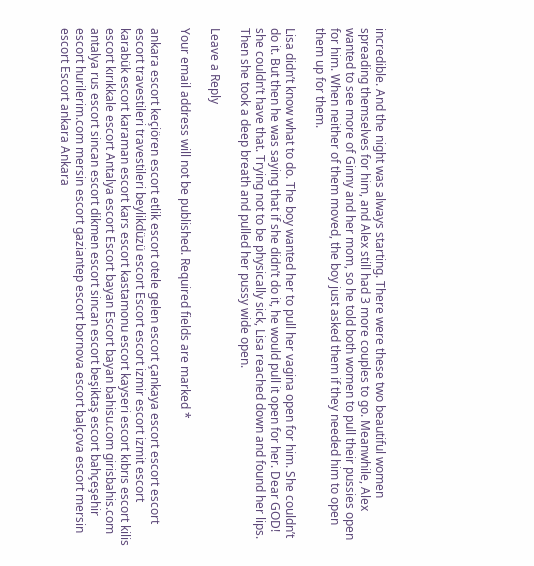incredible. And the night was always starting. There were these two beautiful women spreading themselves for him, and Alex still had 3 more couples to go. Meanwhile, Alex wanted to see more of Ginny and her mom, so he told both women to pull their pussies open for him. When neither of them moved, the boy just asked them if they needed him to open them up for them.

Lisa didn’t know what to do. The boy wanted her to pull her vagina open for him. She couldn’t do it. But then he was saying that if she didn’t do it, he would pull it open for her. Dear GOD! she couldn’t have that. Trying not to be physically sick, Lisa reached down and found her lips. Then she took a deep breath and pulled her pussy wide open.

Leave a Reply

Your email address will not be published. Required fields are marked *

ankara escort keçiören escort etlik escort otele gelen escort çankaya escort escort escort escort travestileri travestileri beylikdüzü escort Escort escort izmir escort izmit escort karabük escort karaman escort kars escort kastamonu escort kayseri escort kıbrıs escort kilis escort kırıkkale escort Antalya escort Escort bayan Escort bayan bahisu.com girisbahis.com antalya rus escort sincan escort dikmen escort sincan escort beşiktaş escort bahçeşehir escort hurilerim.com mersin escort gaziantep escort bornova escort balçova escort mersin escort Escort ankara Ankara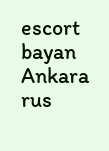escort bayan Ankara rus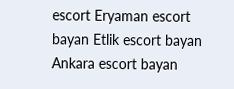escort Eryaman escort bayan Etlik escort bayan Ankara escort bayan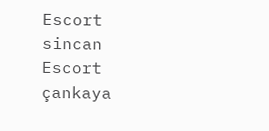Escort sincan Escort çankaya